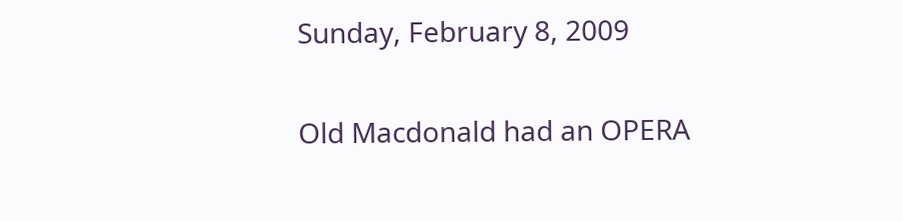Sunday, February 8, 2009

Old Macdonald had an OPERA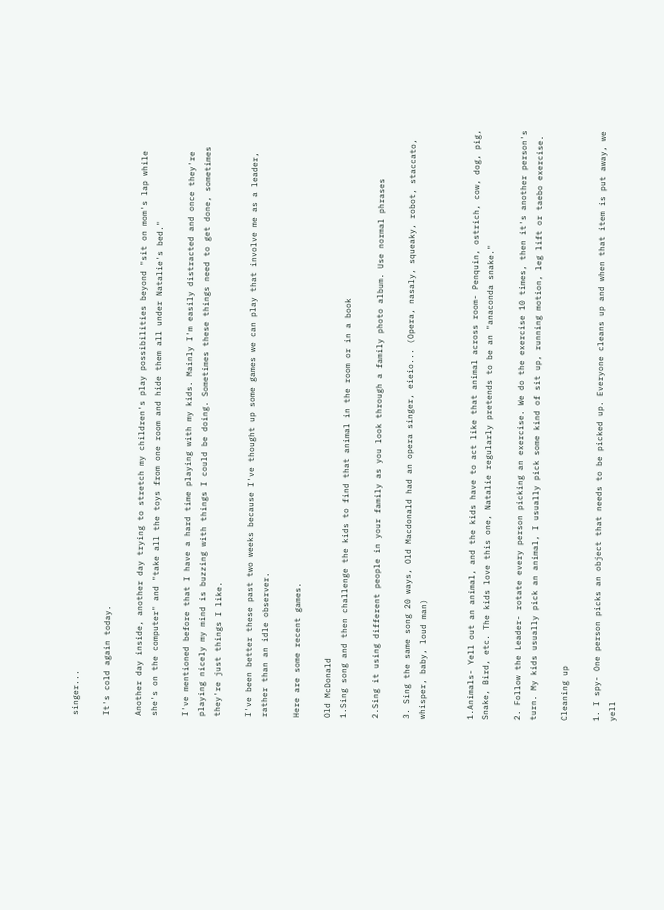singer...

It's cold again today.

Another day inside, another day trying to stretch my children's play possibilities beyond "sit on mom's lap while she's on the computer" and "take all the toys from one room and hide them all under Natalie's bed."

I've mentioned before that I have a hard time playing with my kids. Mainly I'm easily distracted and once they're playing nicely my mind is buzzing with things I could be doing. Sometimes these things need to get done, sometimes they're just things I like.

I've been better these past two weeks because I've thought up some games we can play that involve me as a leader, rather than an idle observer.

Here are some recent games.

Old McDonald
1.Sing song and then challenge the kids to find that animal in the room or in a book

2.Sing it using different people in your family as you look through a family photo album. Use normal phrases

3. Sing the same song 20 ways, Old Macdonald had an opera singer, eieio... (Opera, nasaly, squeaky, robot, staccato, whisper, baby, loud man)


1.Animals- Yell out an animal, and the kids have to act like that animal across room- Penquin, ostrich, cow, dog, pig, Snake, Bird, etc. The kids love this one, Natalie regularly pretends to be an "anaconda snake."

2. Follow the Leader- rotate every person picking an exercise. We do the exercise 10 times, then it's another person's turn. My kids usually pick an animal, I usually pick some kind of sit up, running motion, leg lift or taebo exercise.

Cleaning up

1. I spy- One person picks an object that needs to be picked up. Everyone cleans up and when that item is put away, we yell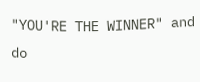"YOU'RE THE WINNER" and do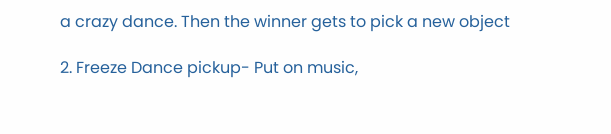a crazy dance. Then the winner gets to pick a new object

2. Freeze Dance pickup- Put on music,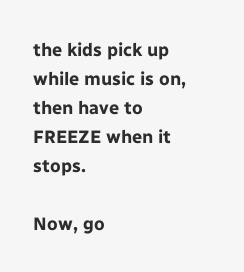the kids pick up while music is on, then have to FREEZE when it stops.

Now, go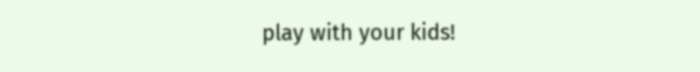play with your kids!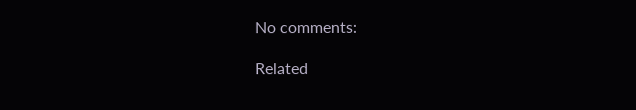No comments:

Related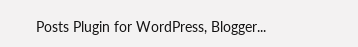Posts Plugin for WordPress, Blogger...